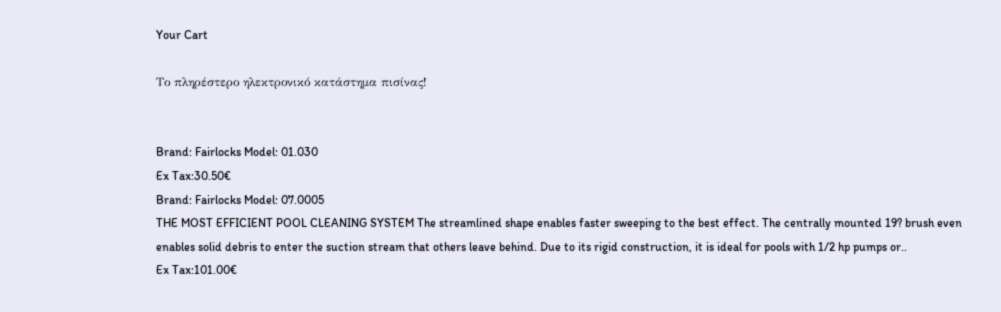Your Cart

Το πληρέστερο ηλεκτρονικό κατάστημα πισίνας!


Brand: Fairlocks Model: 01.030
Ex Tax:30.50€
Brand: Fairlocks Model: 07.0005
THE MOST EFFICIENT POOL CLEANING SYSTEM The streamlined shape enables faster sweeping to the best effect. The centrally mounted 19? brush even enables solid debris to enter the suction stream that others leave behind. Due to its rigid construction, it is ideal for pools with 1/2 hp pumps or..
Ex Tax:101.00€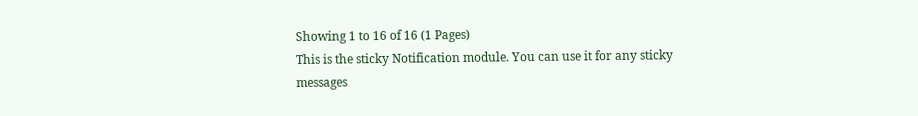Showing 1 to 16 of 16 (1 Pages)
This is the sticky Notification module. You can use it for any sticky messages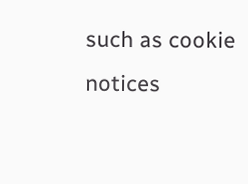such as cookie notices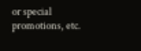or special promotions, etc.